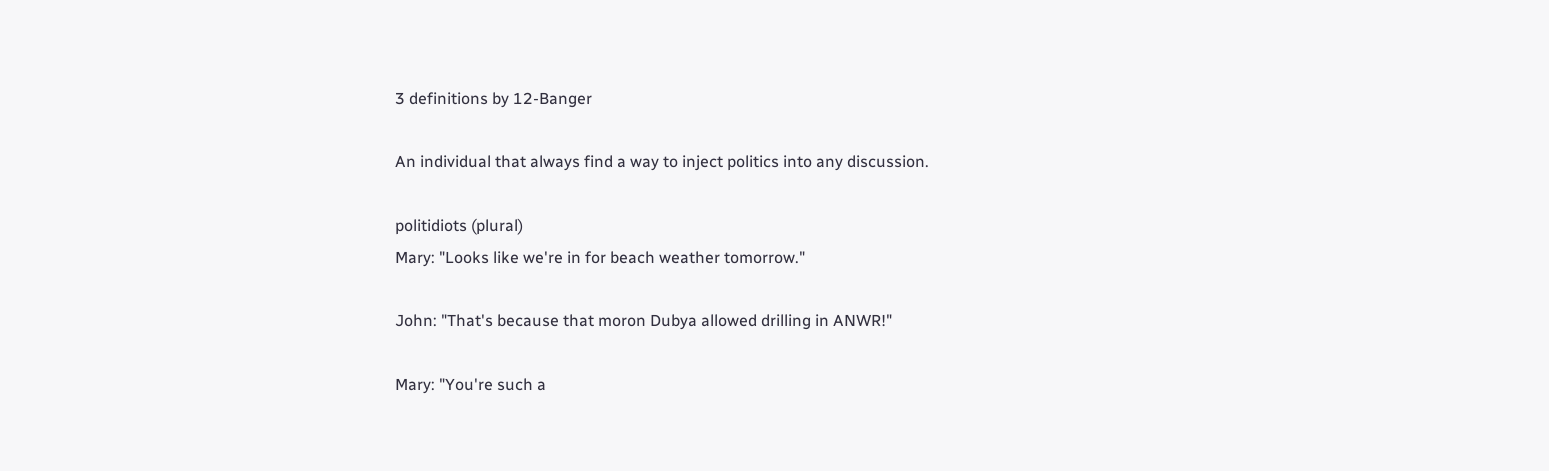3 definitions by 12-Banger

An individual that always find a way to inject politics into any discussion.

politidiots (plural)
Mary: "Looks like we're in for beach weather tomorrow."

John: "That's because that moron Dubya allowed drilling in ANWR!"

Mary: "You're such a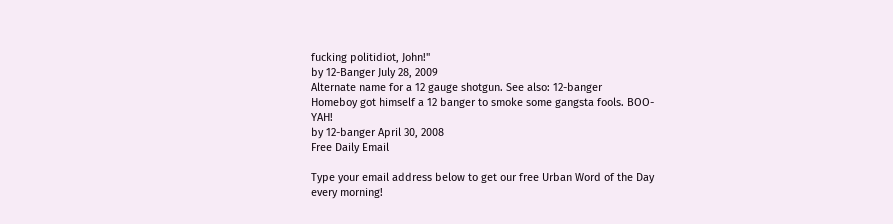fucking politidiot, John!"
by 12-Banger July 28, 2009
Alternate name for a 12 gauge shotgun. See also: 12-banger
Homeboy got himself a 12 banger to smoke some gangsta fools. BOO-YAH!
by 12-banger April 30, 2008
Free Daily Email

Type your email address below to get our free Urban Word of the Day every morning!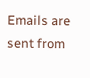Emails are sent from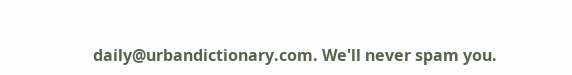daily@urbandictionary.com. We'll never spam you.